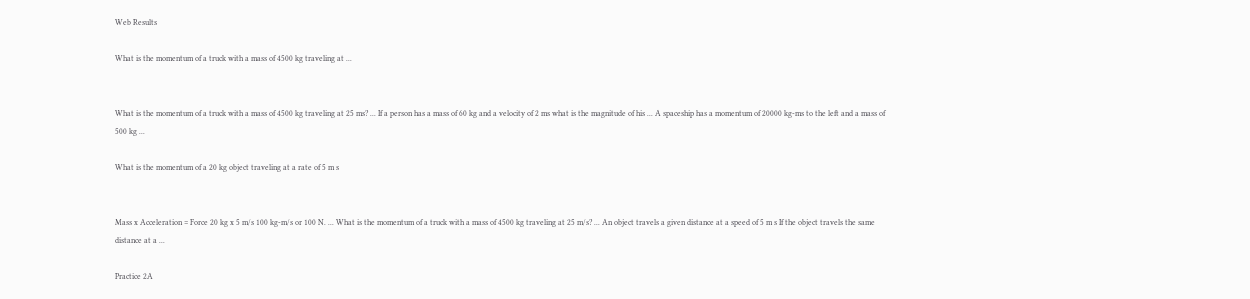Web Results

What is the momentum of a truck with a mass of 4500 kg traveling at ...


What is the momentum of a truck with a mass of 4500 kg traveling at 25 ms? ... If a person has a mass of 60 kg and a velocity of 2 ms what is the magnitude of his ... A spaceship has a momentum of 20000 kg-ms to the left and a mass of 500 kg ...

What is the momentum of a 20 kg object traveling at a rate of 5 m s


Mass x Acceleration = Force 20 kg x 5 m/s 100 kg-m/s or 100 N. ... What is the momentum of a truck with a mass of 4500 kg traveling at 25 m/s? ... An object travels a given distance at a speed of 5 m s If the object travels the same distance at a ...

Practice 2A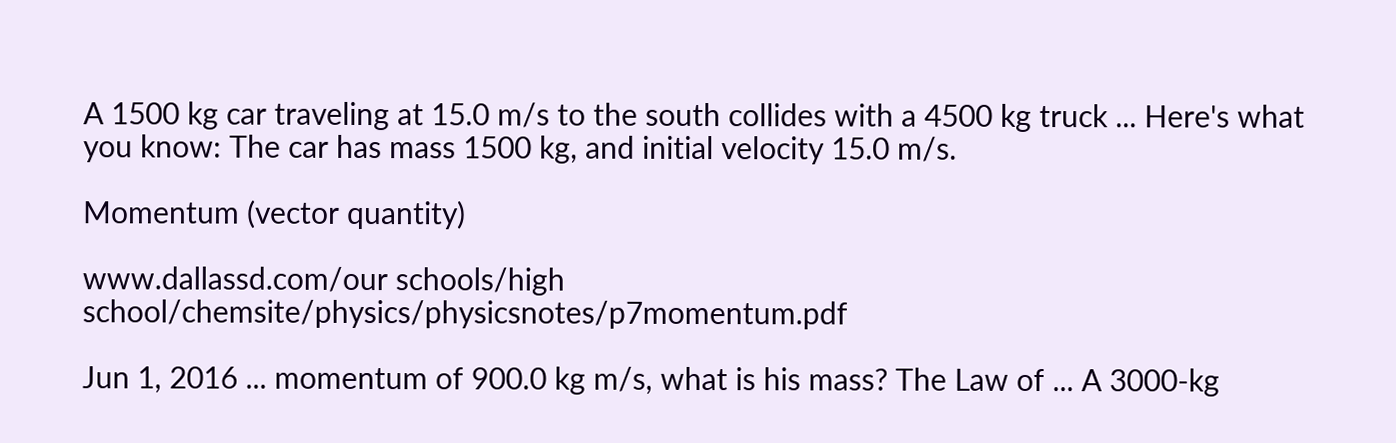A 1500 kg car traveling at 15.0 m/s to the south collides with a 4500 kg truck ... Here's what you know: The car has mass 1500 kg, and initial velocity 15.0 m/s.

Momentum (vector quantity)

www.dallassd.com/our schools/high school/chemsite/physics/physicsnotes/p7momentum.pdf

Jun 1, 2016 ... momentum of 900.0 kg m/s, what is his mass? The Law of ... A 3000-kg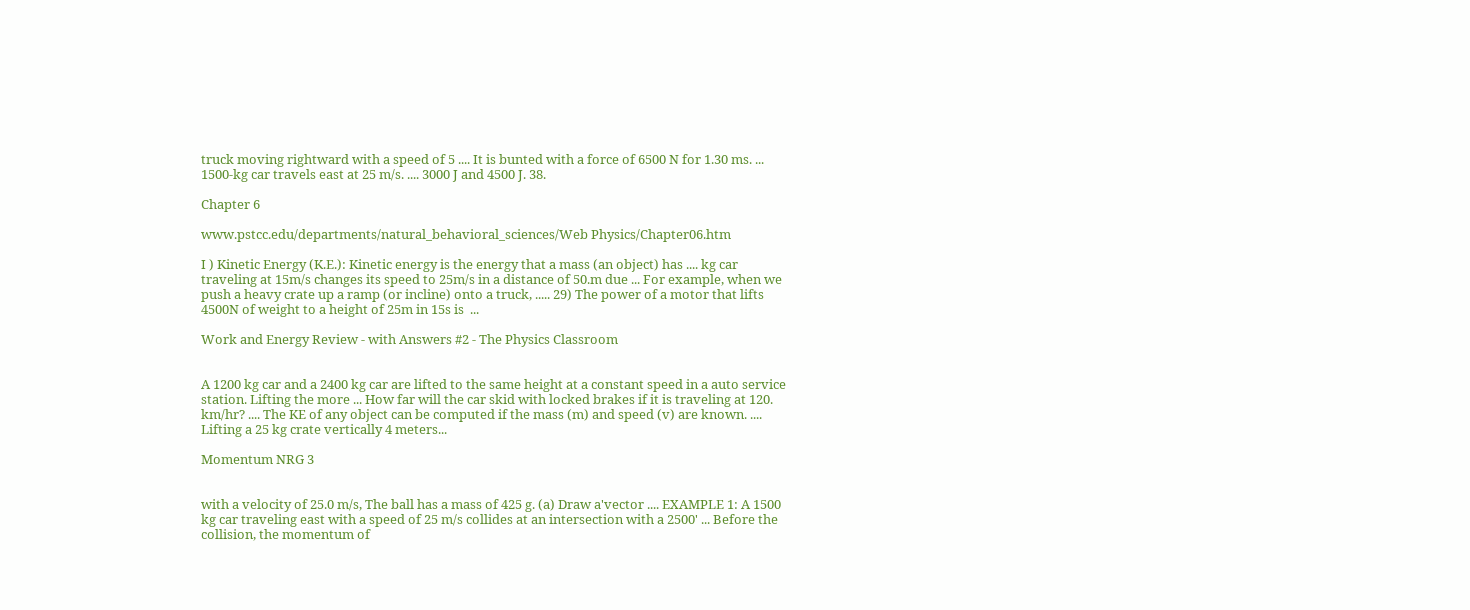truck moving rightward with a speed of 5 .... It is bunted with a force of 6500 N for 1.30 ms. ... 1500-kg car travels east at 25 m/s. .... 3000 J and 4500 J. 38.

Chapter 6

www.pstcc.edu/departments/natural_behavioral_sciences/Web Physics/Chapter06.htm

I ) Kinetic Energy (K.E.): Kinetic energy is the energy that a mass (an object) has .... kg car traveling at 15m/s changes its speed to 25m/s in a distance of 50.m due ... For example, when we push a heavy crate up a ramp (or incline) onto a truck, ..... 29) The power of a motor that lifts 4500N of weight to a height of 25m in 15s is  ...

Work and Energy Review - with Answers #2 - The Physics Classroom


A 1200 kg car and a 2400 kg car are lifted to the same height at a constant speed in a auto service station. Lifting the more ... How far will the car skid with locked brakes if it is traveling at 120. km/hr? .... The KE of any object can be computed if the mass (m) and speed (v) are known. .... Lifting a 25 kg crate vertically 4 meters...

Momentum NRG 3


with a velocity of 25.0 m/s, The ball has a mass of 425 g. (a) Draw a'vector .... EXAMPLE 1: A 1500 kg car traveling east with a speed of 25 m/s collides at an intersection with a 2500' ... Before the collision, the momentum of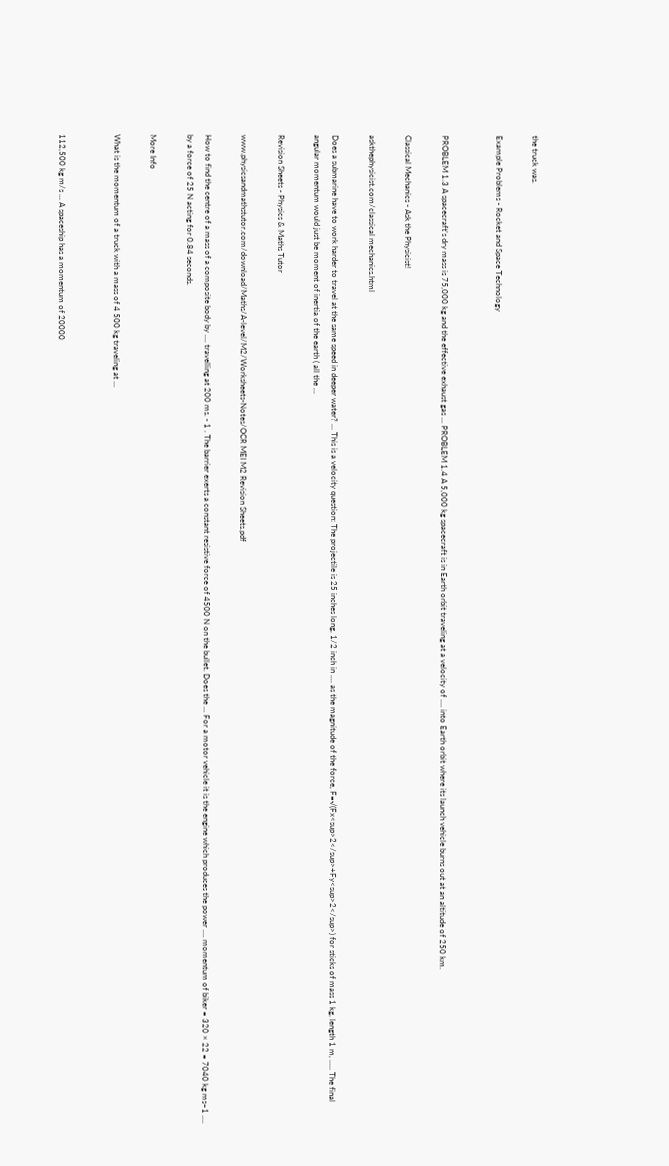the truck was.

Example Problems - Rocket and Space Technology


PROBLEM 1.3 A spacecraft's dry mass is 75,000 kg and the effective exhaust gas ... PROBLEM 1.4 A 5,000 kg spacecraft is in Earth orbit traveling at a velocity of .... into Earth orbit where its launch vehicle burns out at an altitude of 250 km.

Classical Mechanics - Ask the Physicist!

askthephysicist.com/classical mechanics.html

Does a submarine have to work harder to travel at the same speed in deeper water? ... This is a velocity question: The projectile is 25 inches long, 1/2 inch in .... as the magnitude of the force, F=√(Fx<sup>2</sup>+Fy<sup>2</sup>) for sticks of mass 1 kg, length 1 m, ..... The final angular momentum would just be moment of inertia of the earth ( all the ...

Revision Sheets - Physics & Maths Tutor

www.physicsandmathstutor.com/download/Maths/A-level/M2/Worksheets-Notes/OCR MEI M2 Revision Sheets.pdf

How to find the centre of a mass of a composite body by .... travelling at 200 ms. - 1 . The barrier exerts a constant resistive force of 4500 N on the bullet. Does the ... For a motor vehicle it is the engine which produces the power .... momentum of biker = 320 × 22 = 7040 kg ms−1 .... by a force of 25 N acting for 0.84 seconds.

More Info

What is the momentum of a truck with a mass of 4 500 kg traveling at ...


112,500 kg m/s ... A spaceship has a momentum of 20000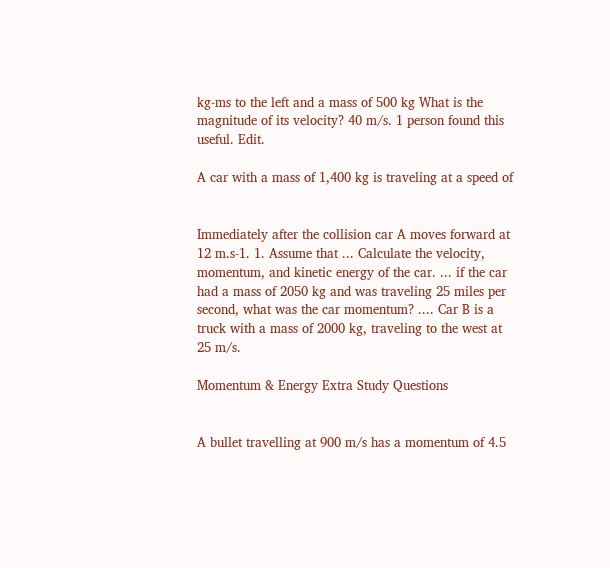kg-ms to the left and a mass of 500 kg What is the magnitude of its velocity? 40 m/s. 1 person found this useful. Edit.

A car with a mass of 1,400 kg is traveling at a speed of


Immediately after the collision car A moves forward at 12 m.s-1. 1. Assume that ... Calculate the velocity, momentum, and kinetic energy of the car. ... if the car had a mass of 2050 kg and was traveling 25 miles per second, what was the car momentum? .... Car B is a truck with a mass of 2000 kg, traveling to the west at 25 m/s.

Momentum & Energy Extra Study Questions


A bullet travelling at 900 m/s has a momentum of 4.5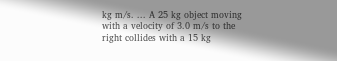kg m/s. ... A 25 kg object moving with a velocity of 3.0 m/s to the right collides with a 15 kg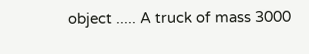object ..... A truck of mass 3000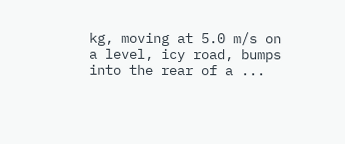kg, moving at 5.0 m/s on a level, icy road, bumps into the rear of a ...